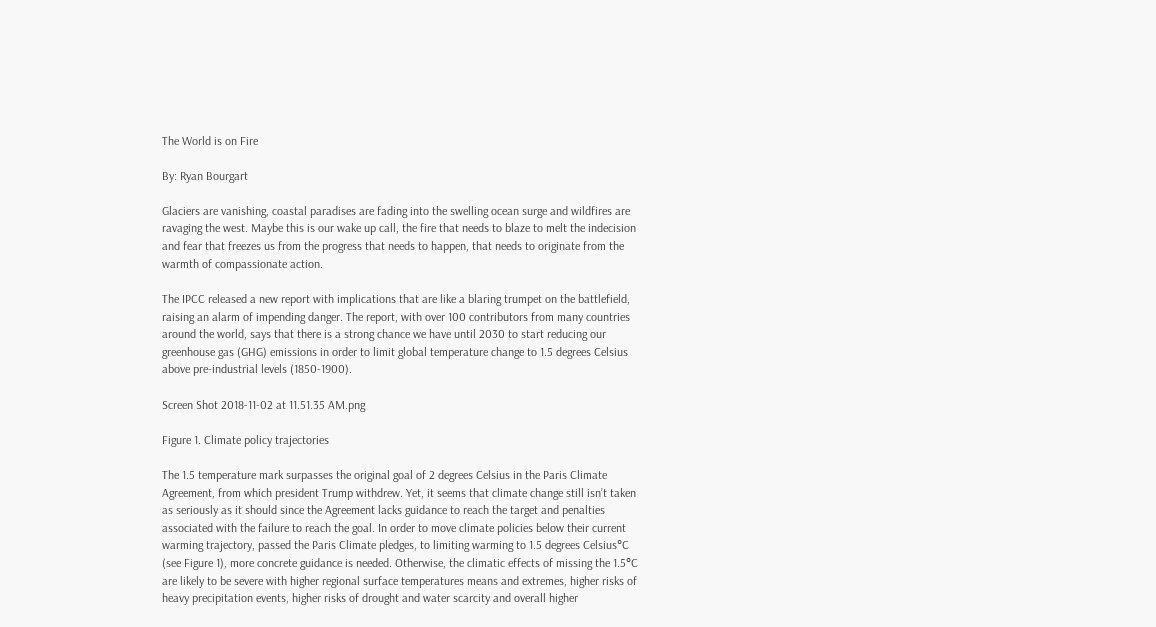The World is on Fire

By: Ryan Bourgart

Glaciers are vanishing, coastal paradises are fading into the swelling ocean surge and wildfires are ravaging the west. Maybe this is our wake up call, the fire that needs to blaze to melt the indecision and fear that freezes us from the progress that needs to happen, that needs to originate from the warmth of compassionate action.

The IPCC released a new report with implications that are like a blaring trumpet on the battlefield, raising an alarm of impending danger. The report, with over 100 contributors from many countries around the world, says that there is a strong chance we have until 2030 to start reducing our greenhouse gas (GHG) emissions in order to limit global temperature change to 1.5 degrees Celsius above pre-industrial levels (1850-1900).

Screen Shot 2018-11-02 at 11.51.35 AM.png

Figure 1. Climate policy trajectories

The 1.5 temperature mark surpasses the original goal of 2 degrees Celsius in the Paris Climate Agreement, from which president Trump withdrew. Yet, it seems that climate change still isn’t taken as seriously as it should since the Agreement lacks guidance to reach the target and penalties associated with the failure to reach the goal. In order to move climate policies below their current warming trajectory, passed the Paris Climate pledges, to limiting warming to 1.5 degrees Celsius°C (see Figure 1), more concrete guidance is needed. Otherwise, the climatic effects of missing the 1.5°C are likely to be severe with higher regional surface temperatures means and extremes, higher risks of heavy precipitation events, higher risks of drought and water scarcity and overall higher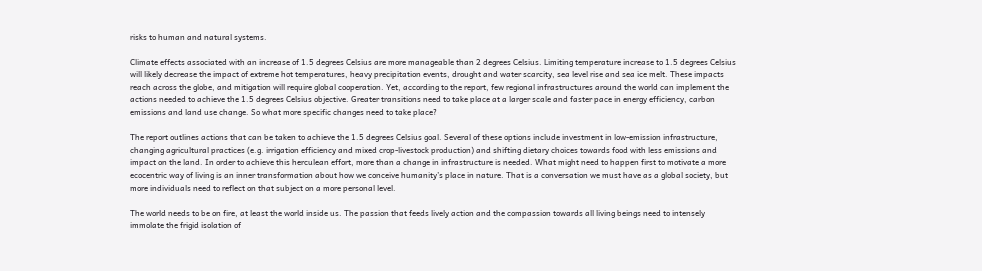risks to human and natural systems.

Climate effects associated with an increase of 1.5 degrees Celsius are more manageable than 2 degrees Celsius. Limiting temperature increase to 1.5 degrees Celsius will likely decrease the impact of extreme hot temperatures, heavy precipitation events, drought and water scarcity, sea level rise and sea ice melt. These impacts reach across the globe, and mitigation will require global cooperation. Yet, according to the report, few regional infrastructures around the world can implement the actions needed to achieve the 1.5 degrees Celsius objective. Greater transitions need to take place at a larger scale and faster pace in energy efficiency, carbon emissions and land use change. So what more specific changes need to take place?

The report outlines actions that can be taken to achieve the 1.5 degrees Celsius goal. Several of these options include investment in low-emission infrastructure, changing agricultural practices (e.g. irrigation efficiency and mixed crop-livestock production) and shifting dietary choices towards food with less emissions and impact on the land. In order to achieve this herculean effort, more than a change in infrastructure is needed. What might need to happen first to motivate a more ecocentric way of living is an inner transformation about how we conceive humanity’s place in nature. That is a conversation we must have as a global society, but more individuals need to reflect on that subject on a more personal level.

The world needs to be on fire, at least the world inside us. The passion that feeds lively action and the compassion towards all living beings need to intensely immolate the frigid isolation of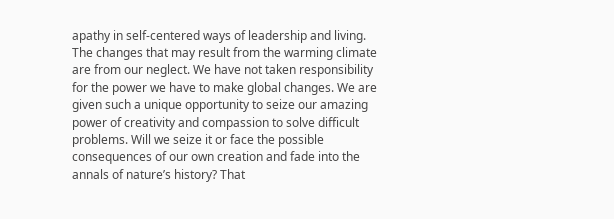apathy in self-centered ways of leadership and living. The changes that may result from the warming climate are from our neglect. We have not taken responsibility for the power we have to make global changes. We are given such a unique opportunity to seize our amazing power of creativity and compassion to solve difficult problems. Will we seize it or face the possible consequences of our own creation and fade into the annals of nature’s history? That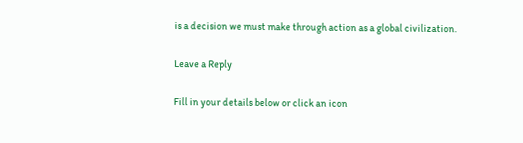is a decision we must make through action as a global civilization.

Leave a Reply

Fill in your details below or click an icon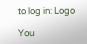to log in: Logo

You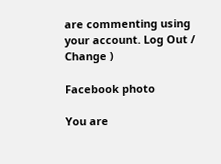are commenting using your account. Log Out /  Change )

Facebook photo

You are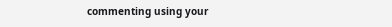commenting using your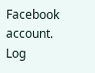Facebook account. Log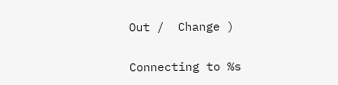Out /  Change )

Connecting to %s